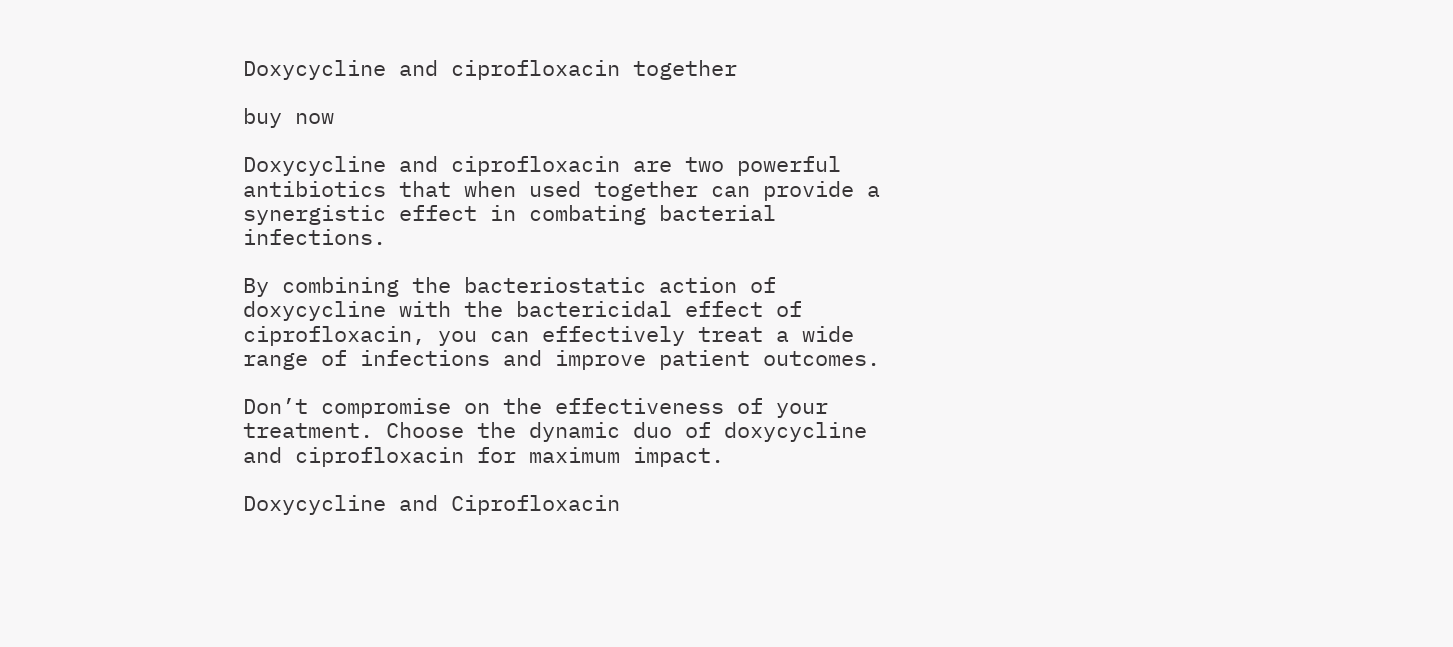Doxycycline and ciprofloxacin together

buy now

Doxycycline and ciprofloxacin are two powerful antibiotics that when used together can provide a synergistic effect in combating bacterial infections.

By combining the bacteriostatic action of doxycycline with the bactericidal effect of ciprofloxacin, you can effectively treat a wide range of infections and improve patient outcomes.

Don’t compromise on the effectiveness of your treatment. Choose the dynamic duo of doxycycline and ciprofloxacin for maximum impact.

Doxycycline and Ciprofloxacin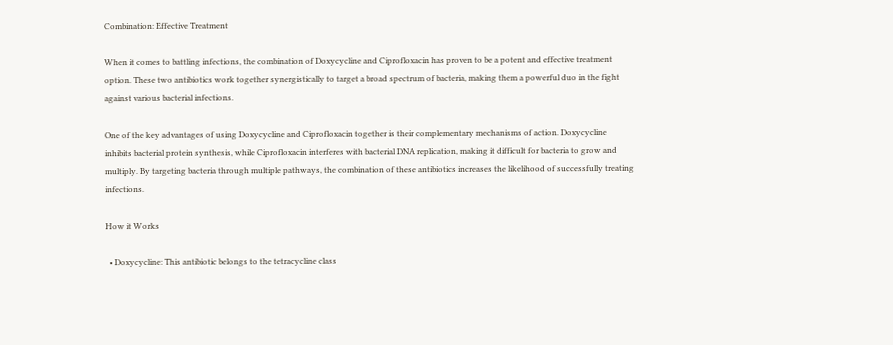Combination: Effective Treatment

When it comes to battling infections, the combination of Doxycycline and Ciprofloxacin has proven to be a potent and effective treatment option. These two antibiotics work together synergistically to target a broad spectrum of bacteria, making them a powerful duo in the fight against various bacterial infections.

One of the key advantages of using Doxycycline and Ciprofloxacin together is their complementary mechanisms of action. Doxycycline inhibits bacterial protein synthesis, while Ciprofloxacin interferes with bacterial DNA replication, making it difficult for bacteria to grow and multiply. By targeting bacteria through multiple pathways, the combination of these antibiotics increases the likelihood of successfully treating infections.

How it Works

  • Doxycycline: This antibiotic belongs to the tetracycline class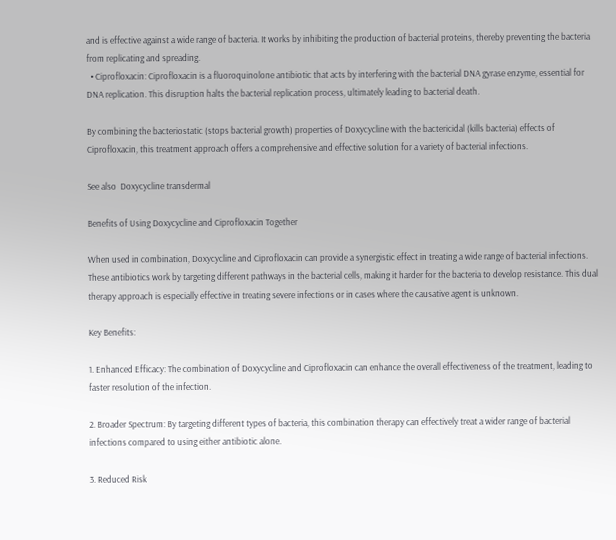and is effective against a wide range of bacteria. It works by inhibiting the production of bacterial proteins, thereby preventing the bacteria from replicating and spreading.
  • Ciprofloxacin: Ciprofloxacin is a fluoroquinolone antibiotic that acts by interfering with the bacterial DNA gyrase enzyme, essential for DNA replication. This disruption halts the bacterial replication process, ultimately leading to bacterial death.

By combining the bacteriostatic (stops bacterial growth) properties of Doxycycline with the bactericidal (kills bacteria) effects of Ciprofloxacin, this treatment approach offers a comprehensive and effective solution for a variety of bacterial infections.

See also  Doxycycline transdermal

Benefits of Using Doxycycline and Ciprofloxacin Together

When used in combination, Doxycycline and Ciprofloxacin can provide a synergistic effect in treating a wide range of bacterial infections. These antibiotics work by targeting different pathways in the bacterial cells, making it harder for the bacteria to develop resistance. This dual therapy approach is especially effective in treating severe infections or in cases where the causative agent is unknown.

Key Benefits:

1. Enhanced Efficacy: The combination of Doxycycline and Ciprofloxacin can enhance the overall effectiveness of the treatment, leading to faster resolution of the infection.

2. Broader Spectrum: By targeting different types of bacteria, this combination therapy can effectively treat a wider range of bacterial infections compared to using either antibiotic alone.

3. Reduced Risk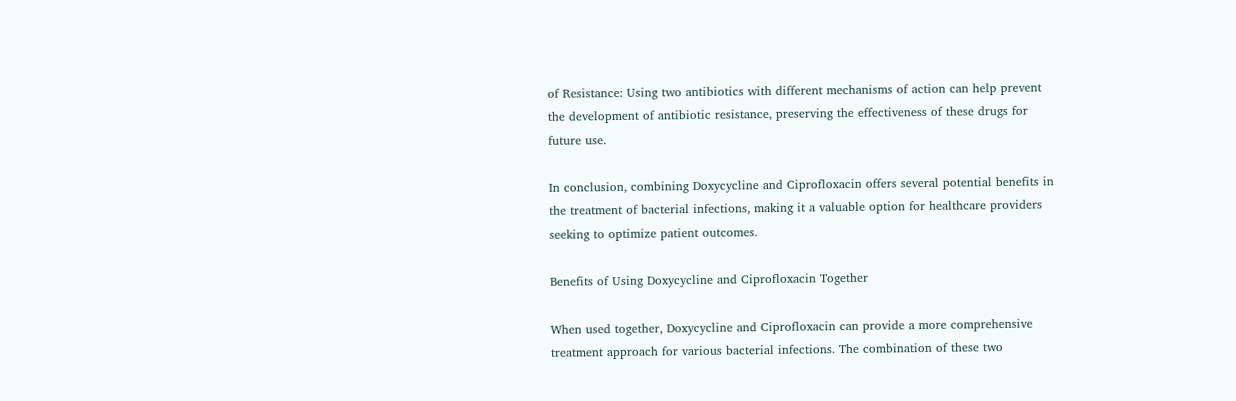of Resistance: Using two antibiotics with different mechanisms of action can help prevent the development of antibiotic resistance, preserving the effectiveness of these drugs for future use.

In conclusion, combining Doxycycline and Ciprofloxacin offers several potential benefits in the treatment of bacterial infections, making it a valuable option for healthcare providers seeking to optimize patient outcomes.

Benefits of Using Doxycycline and Ciprofloxacin Together

When used together, Doxycycline and Ciprofloxacin can provide a more comprehensive treatment approach for various bacterial infections. The combination of these two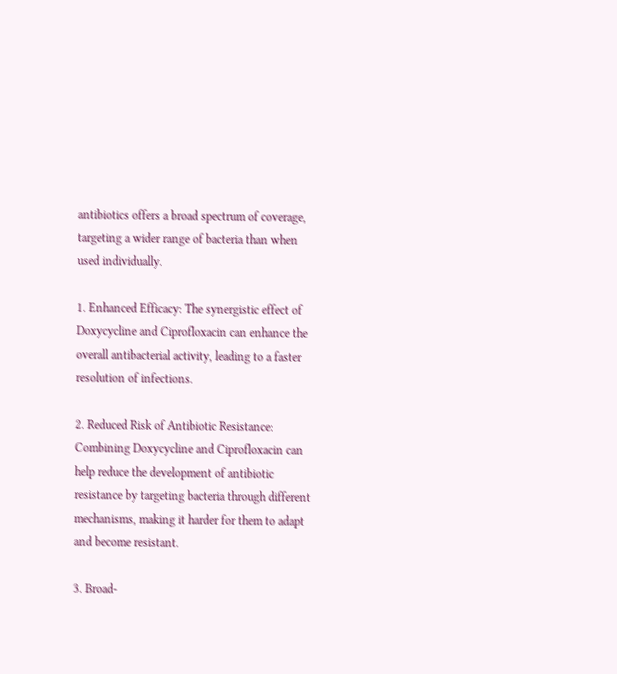antibiotics offers a broad spectrum of coverage, targeting a wider range of bacteria than when used individually.

1. Enhanced Efficacy: The synergistic effect of Doxycycline and Ciprofloxacin can enhance the overall antibacterial activity, leading to a faster resolution of infections.

2. Reduced Risk of Antibiotic Resistance: Combining Doxycycline and Ciprofloxacin can help reduce the development of antibiotic resistance by targeting bacteria through different mechanisms, making it harder for them to adapt and become resistant.

3. Broad-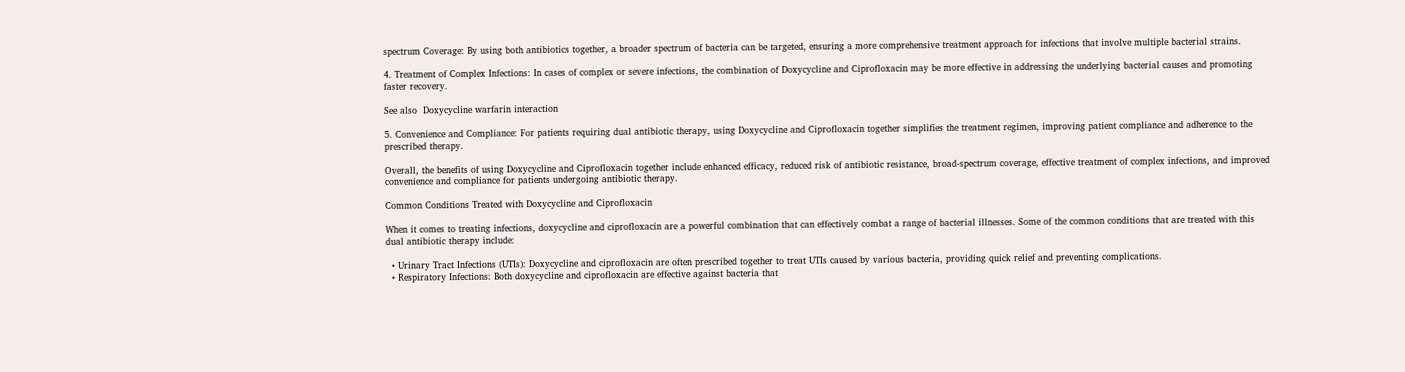spectrum Coverage: By using both antibiotics together, a broader spectrum of bacteria can be targeted, ensuring a more comprehensive treatment approach for infections that involve multiple bacterial strains.

4. Treatment of Complex Infections: In cases of complex or severe infections, the combination of Doxycycline and Ciprofloxacin may be more effective in addressing the underlying bacterial causes and promoting faster recovery.

See also  Doxycycline warfarin interaction

5. Convenience and Compliance: For patients requiring dual antibiotic therapy, using Doxycycline and Ciprofloxacin together simplifies the treatment regimen, improving patient compliance and adherence to the prescribed therapy.

Overall, the benefits of using Doxycycline and Ciprofloxacin together include enhanced efficacy, reduced risk of antibiotic resistance, broad-spectrum coverage, effective treatment of complex infections, and improved convenience and compliance for patients undergoing antibiotic therapy.

Common Conditions Treated with Doxycycline and Ciprofloxacin

When it comes to treating infections, doxycycline and ciprofloxacin are a powerful combination that can effectively combat a range of bacterial illnesses. Some of the common conditions that are treated with this dual antibiotic therapy include:

  • Urinary Tract Infections (UTIs): Doxycycline and ciprofloxacin are often prescribed together to treat UTIs caused by various bacteria, providing quick relief and preventing complications.
  • Respiratory Infections: Both doxycycline and ciprofloxacin are effective against bacteria that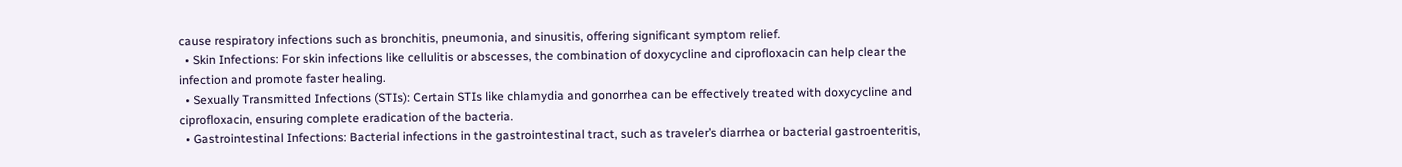cause respiratory infections such as bronchitis, pneumonia, and sinusitis, offering significant symptom relief.
  • Skin Infections: For skin infections like cellulitis or abscesses, the combination of doxycycline and ciprofloxacin can help clear the infection and promote faster healing.
  • Sexually Transmitted Infections (STIs): Certain STIs like chlamydia and gonorrhea can be effectively treated with doxycycline and ciprofloxacin, ensuring complete eradication of the bacteria.
  • Gastrointestinal Infections: Bacterial infections in the gastrointestinal tract, such as traveler’s diarrhea or bacterial gastroenteritis,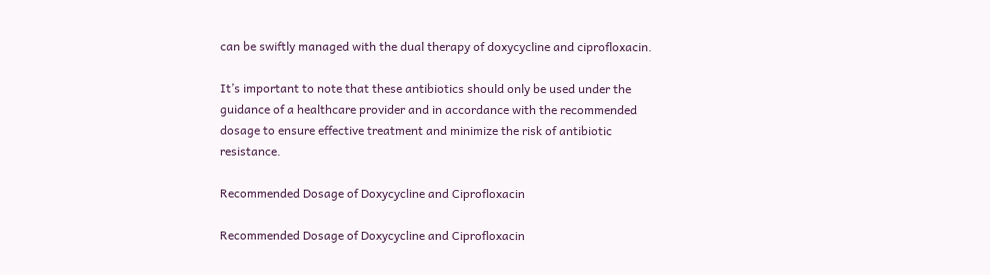can be swiftly managed with the dual therapy of doxycycline and ciprofloxacin.

It’s important to note that these antibiotics should only be used under the guidance of a healthcare provider and in accordance with the recommended dosage to ensure effective treatment and minimize the risk of antibiotic resistance.

Recommended Dosage of Doxycycline and Ciprofloxacin

Recommended Dosage of Doxycycline and Ciprofloxacin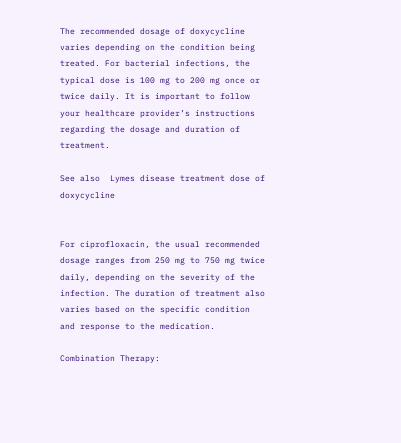The recommended dosage of doxycycline varies depending on the condition being treated. For bacterial infections, the typical dose is 100 mg to 200 mg once or twice daily. It is important to follow your healthcare provider’s instructions regarding the dosage and duration of treatment.

See also  Lymes disease treatment dose of doxycycline


For ciprofloxacin, the usual recommended dosage ranges from 250 mg to 750 mg twice daily, depending on the severity of the infection. The duration of treatment also varies based on the specific condition and response to the medication.

Combination Therapy: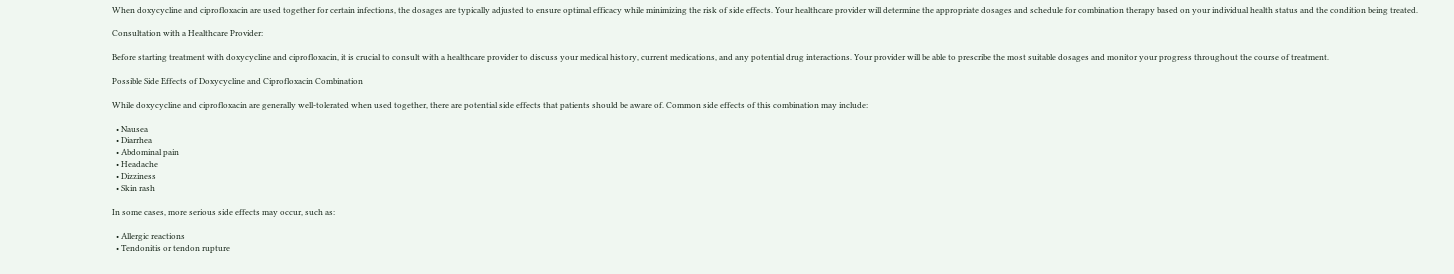When doxycycline and ciprofloxacin are used together for certain infections, the dosages are typically adjusted to ensure optimal efficacy while minimizing the risk of side effects. Your healthcare provider will determine the appropriate dosages and schedule for combination therapy based on your individual health status and the condition being treated.

Consultation with a Healthcare Provider:

Before starting treatment with doxycycline and ciprofloxacin, it is crucial to consult with a healthcare provider to discuss your medical history, current medications, and any potential drug interactions. Your provider will be able to prescribe the most suitable dosages and monitor your progress throughout the course of treatment.

Possible Side Effects of Doxycycline and Ciprofloxacin Combination

While doxycycline and ciprofloxacin are generally well-tolerated when used together, there are potential side effects that patients should be aware of. Common side effects of this combination may include:

  • Nausea
  • Diarrhea
  • Abdominal pain
  • Headache
  • Dizziness
  • Skin rash

In some cases, more serious side effects may occur, such as:

  • Allergic reactions
  • Tendonitis or tendon rupture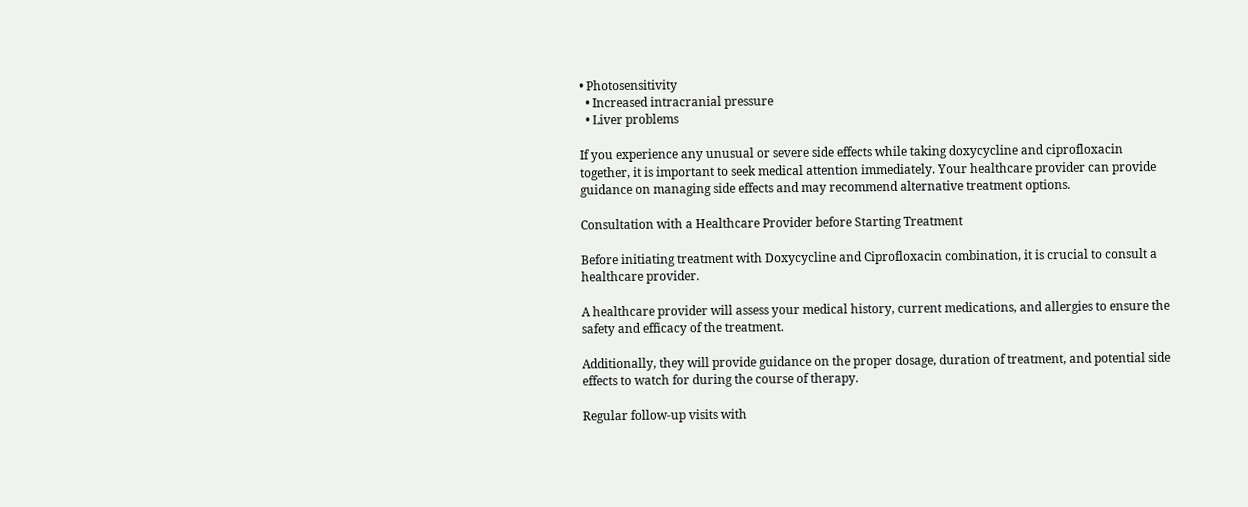• Photosensitivity
  • Increased intracranial pressure
  • Liver problems

If you experience any unusual or severe side effects while taking doxycycline and ciprofloxacin together, it is important to seek medical attention immediately. Your healthcare provider can provide guidance on managing side effects and may recommend alternative treatment options.

Consultation with a Healthcare Provider before Starting Treatment

Before initiating treatment with Doxycycline and Ciprofloxacin combination, it is crucial to consult a healthcare provider.

A healthcare provider will assess your medical history, current medications, and allergies to ensure the safety and efficacy of the treatment.

Additionally, they will provide guidance on the proper dosage, duration of treatment, and potential side effects to watch for during the course of therapy.

Regular follow-up visits with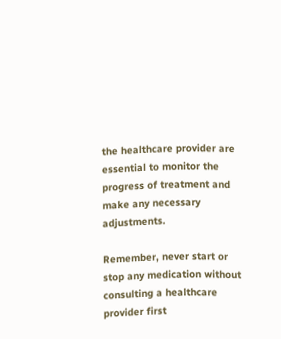the healthcare provider are essential to monitor the progress of treatment and make any necessary adjustments.

Remember, never start or stop any medication without consulting a healthcare provider first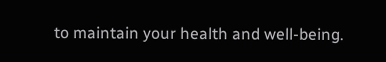to maintain your health and well-being.